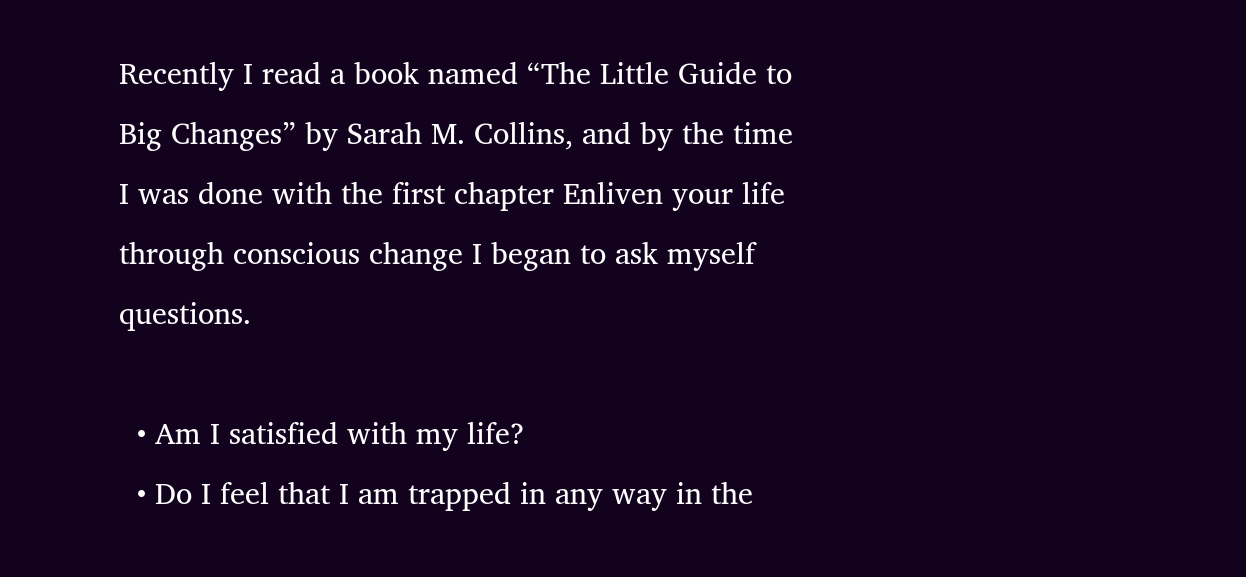Recently I read a book named “The Little Guide to Big Changes” by Sarah M. Collins, and by the time I was done with the first chapter Enliven your life through conscious change I began to ask myself questions.

  • Am I satisfied with my life?
  • Do I feel that I am trapped in any way in the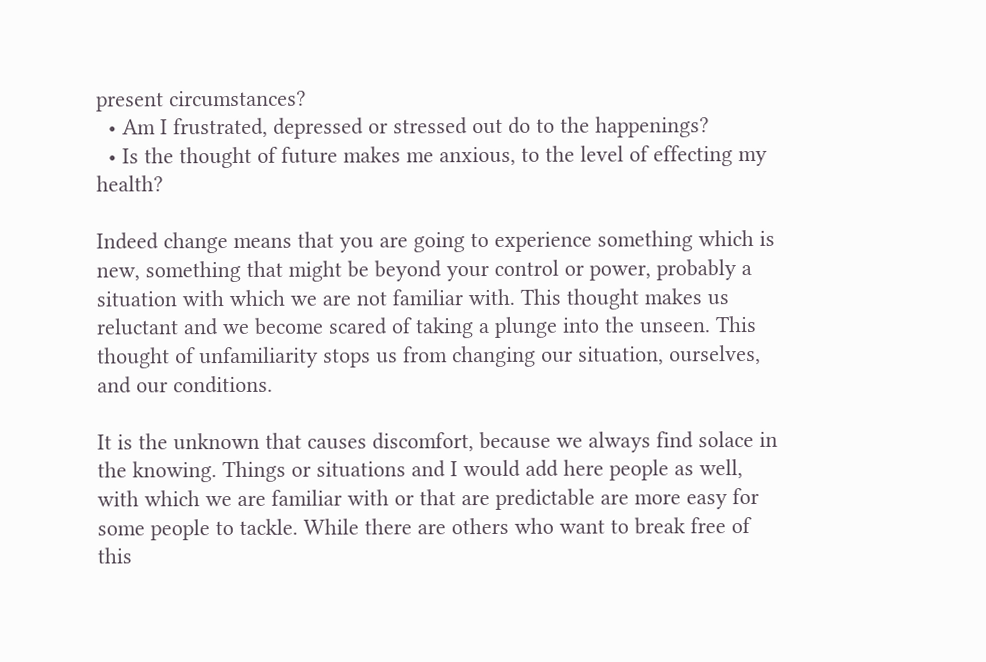present circumstances?
  • Am I frustrated, depressed or stressed out do to the happenings?
  • Is the thought of future makes me anxious, to the level of effecting my health?

Indeed change means that you are going to experience something which is new, something that might be beyond your control or power, probably a situation with which we are not familiar with. This thought makes us reluctant and we become scared of taking a plunge into the unseen. This thought of unfamiliarity stops us from changing our situation, ourselves, and our conditions.

It is the unknown that causes discomfort, because we always find solace in the knowing. Things or situations and I would add here people as well, with which we are familiar with or that are predictable are more easy for some people to tackle. While there are others who want to break free of this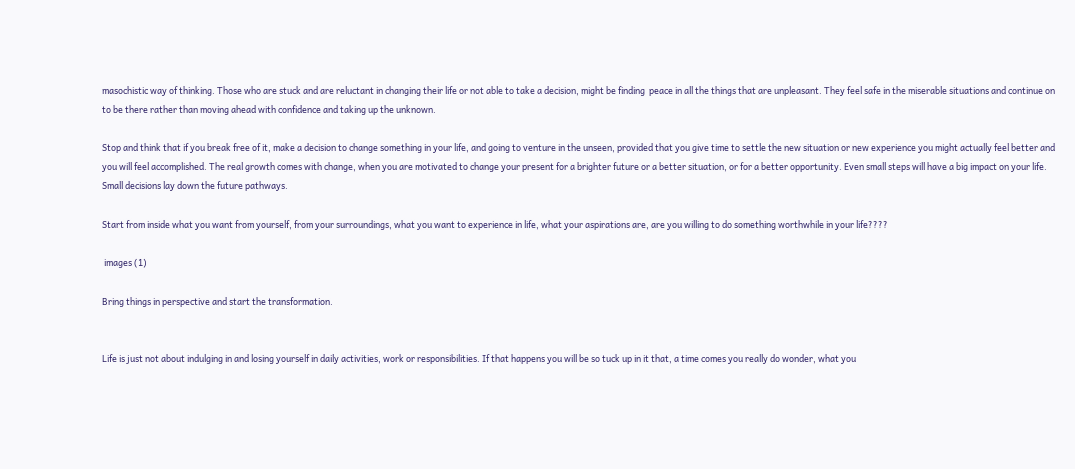masochistic way of thinking. Those who are stuck and are reluctant in changing their life or not able to take a decision, might be finding  peace in all the things that are unpleasant. They feel safe in the miserable situations and continue on to be there rather than moving ahead with confidence and taking up the unknown.

Stop and think that if you break free of it, make a decision to change something in your life, and going to venture in the unseen, provided that you give time to settle the new situation or new experience you might actually feel better and you will feel accomplished. The real growth comes with change, when you are motivated to change your present for a brighter future or a better situation, or for a better opportunity. Even small steps will have a big impact on your life. Small decisions lay down the future pathways.

Start from inside what you want from yourself, from your surroundings, what you want to experience in life, what your aspirations are, are you willing to do something worthwhile in your life????

 images (1)

Bring things in perspective and start the transformation.


Life is just not about indulging in and losing yourself in daily activities, work or responsibilities. If that happens you will be so tuck up in it that, a time comes you really do wonder, what you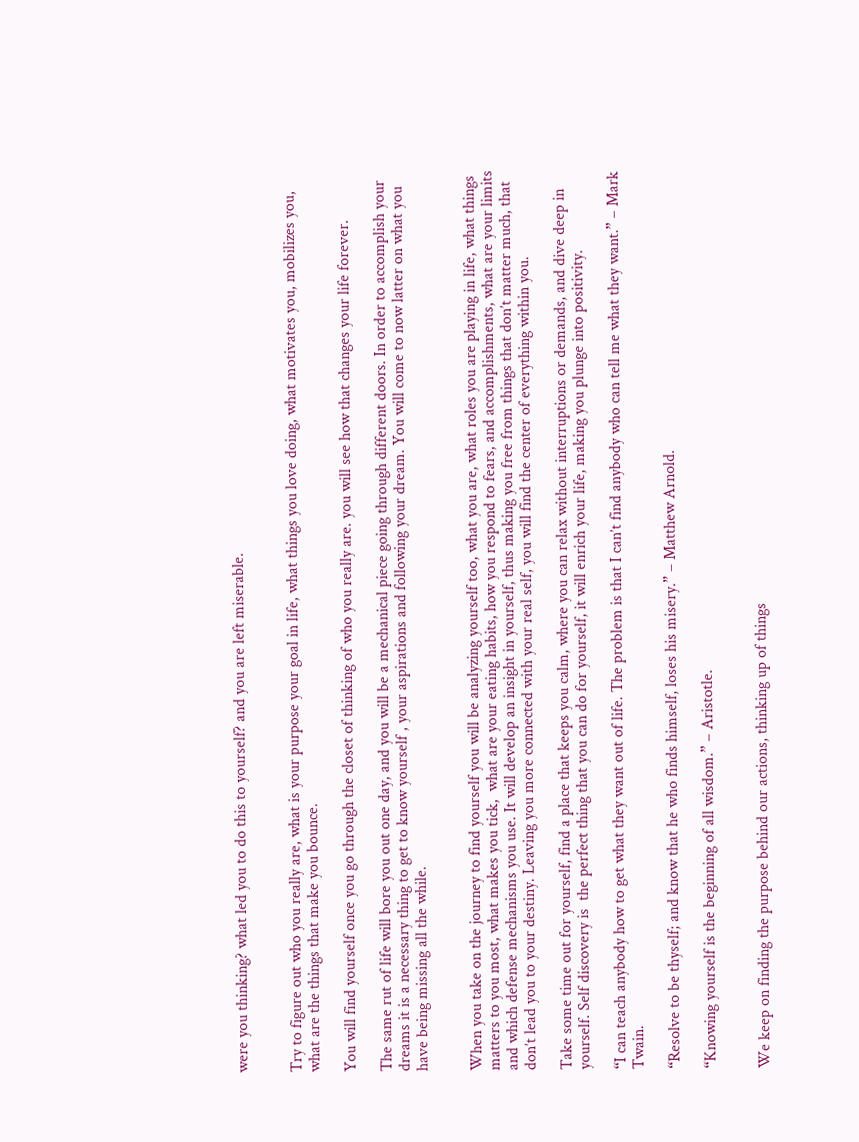were you thinking? what led you to do this to yourself? and you are left miserable.


Try to figure out who you really are, what is your purpose your goal in life, what things you love doing, what motivates you, mobilizes you, what are the things that make you bounce.

You will find yourself once you go through the closet of thinking of who you really are. you will see how that changes your life forever.

The same rut of life will bore you out one day, and you will be a mechanical piece going through different doors. In order to accomplish your dreams it is a necessary thing to get to know yourself , your aspirations and following your dream. You will come to now latter on what you have being missing all the while.


When you take on the journey to find yourself you will be analyzing yourself too, what you are, what roles you are playing in life, what things matters to you most, what makes you tick,  what are your eating habits, how you respond to fears, and accomplishments, what are your limits and which defense mechanisms you use. It will develop an insight in yourself, thus making you free from things that don’t matter much, that don’t lead you to your destiny. Leaving you more connected with your real self, you will find the center of everything within you.

Take some time out for yourself, find a place that keeps you calm, where you can relax without interruptions or demands, and dive deep in yourself. Self discovery is  the perfect thing that you can do for yourself, it will enrich your life, making you plunge into positivity.

“I can teach anybody how to get what they want out of life. The problem is that I can’t find anybody who can tell me what they want.” – Mark Twain.

“Resolve to be thyself; and know that he who finds himself, loses his misery.” – Matthew Arnold.

“Knowing yourself is the beginning of all wisdom.” – Aristotle.


We keep on finding the purpose behind our actions, thinking up of things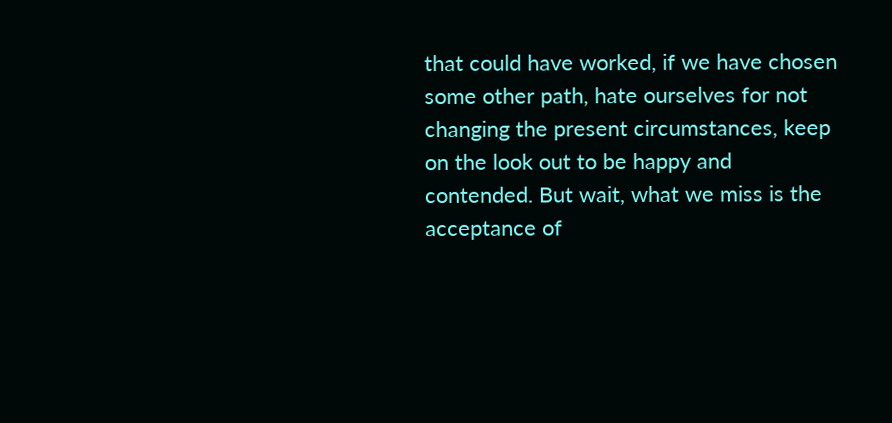that could have worked, if we have chosen some other path, hate ourselves for not changing the present circumstances, keep on the look out to be happy and contended. But wait, what we miss is the acceptance of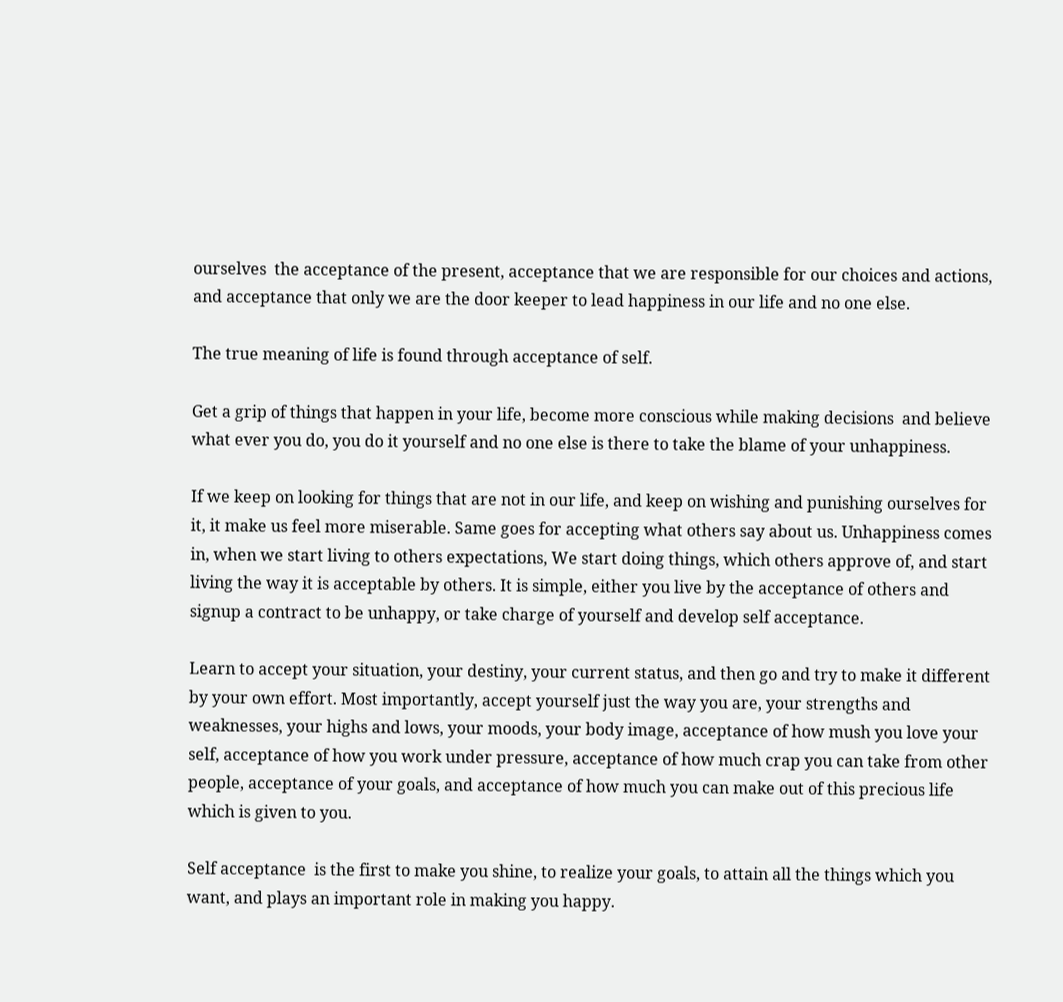ourselves  the acceptance of the present, acceptance that we are responsible for our choices and actions, and acceptance that only we are the door keeper to lead happiness in our life and no one else.

The true meaning of life is found through acceptance of self.

Get a grip of things that happen in your life, become more conscious while making decisions  and believe what ever you do, you do it yourself and no one else is there to take the blame of your unhappiness.

If we keep on looking for things that are not in our life, and keep on wishing and punishing ourselves for it, it make us feel more miserable. Same goes for accepting what others say about us. Unhappiness comes in, when we start living to others expectations, We start doing things, which others approve of, and start living the way it is acceptable by others. It is simple, either you live by the acceptance of others and signup a contract to be unhappy, or take charge of yourself and develop self acceptance.

Learn to accept your situation, your destiny, your current status, and then go and try to make it different by your own effort. Most importantly, accept yourself just the way you are, your strengths and weaknesses, your highs and lows, your moods, your body image, acceptance of how mush you love your self, acceptance of how you work under pressure, acceptance of how much crap you can take from other people, acceptance of your goals, and acceptance of how much you can make out of this precious life which is given to you.

Self acceptance  is the first to make you shine, to realize your goals, to attain all the things which you want, and plays an important role in making you happy.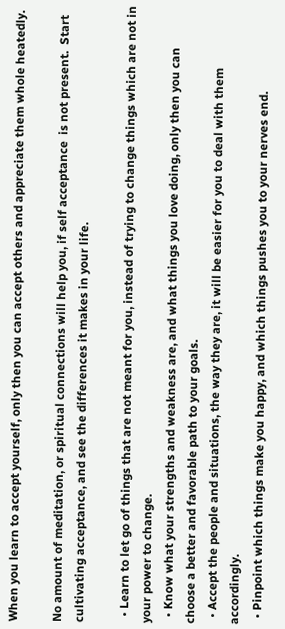When you learn to accept yourself, only then you can accept others and appreciate them whole heatedly.

No amount of meditation, or spiritual connections will help you, if self acceptance  is not present.  Start cultivating acceptance, and see the differences it makes in your life.

  • Learn to let go of things that are not meant for you, instead of trying to change things which are not in your power to change.
  • Know what your strengths and weakness are, and what things you love doing, only then you can choose a better and favorable path to your goals.
  • Accept the people and situations, the way they are, it will be easier for you to deal with them accordingly.
  • Pinpoint which things make you happy, and which things pushes you to your nerves end.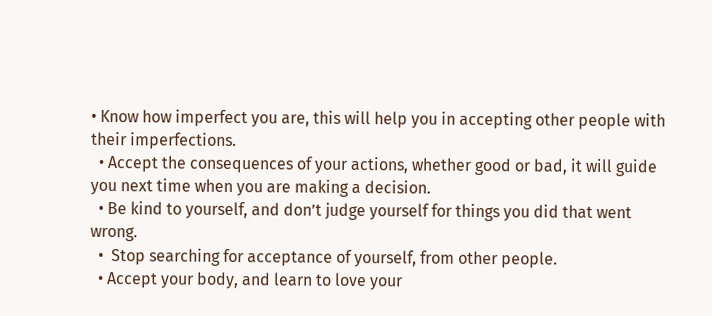• Know how imperfect you are, this will help you in accepting other people with their imperfections.
  • Accept the consequences of your actions, whether good or bad, it will guide you next time when you are making a decision.
  • Be kind to yourself, and don’t judge yourself for things you did that went wrong.
  •  Stop searching for acceptance of yourself, from other people.
  • Accept your body, and learn to love your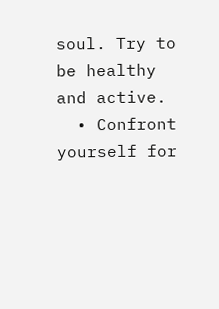soul. Try to be healthy and active.
  • Confront yourself for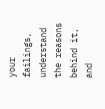your failings, understand the reasons behind it, and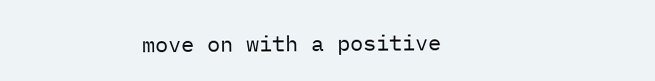move on with a positive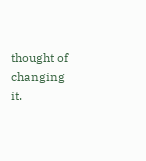thought of changing it.